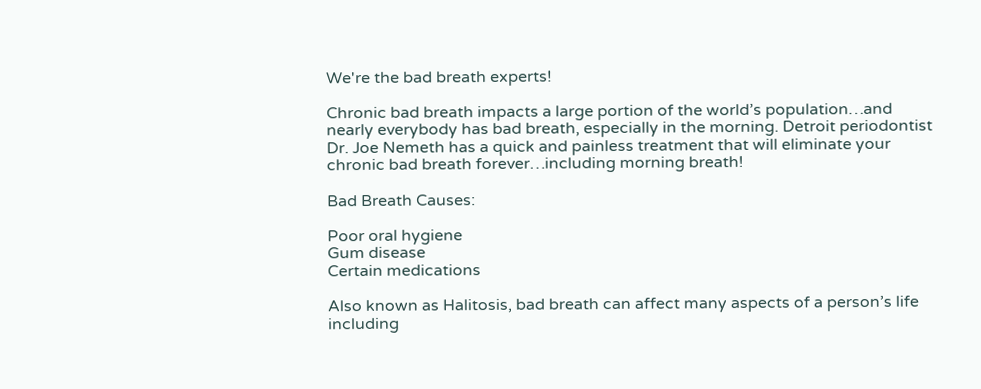We're the bad breath experts!

Chronic bad breath impacts a large portion of the world’s population…and nearly everybody has bad breath, especially in the morning. Detroit periodontist Dr. Joe Nemeth has a quick and painless treatment that will eliminate your chronic bad breath forever…including morning breath!

Bad Breath Causes:

Poor oral hygiene
Gum disease
Certain medications

Also known as Halitosis, bad breath can affect many aspects of a person’s life including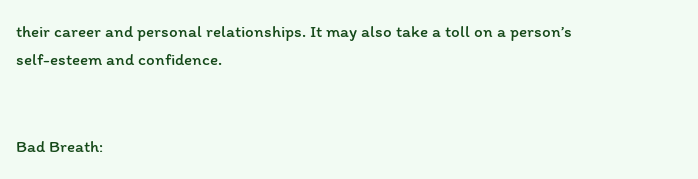their career and personal relationships. It may also take a toll on a person’s self-esteem and confidence.


Bad Breath: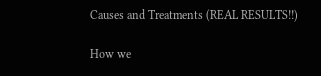Causes and Treatments (REAL RESULTS!!)

How we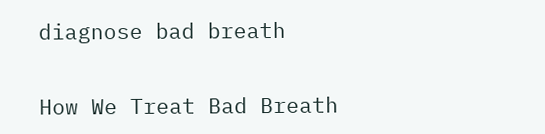diagnose bad breath


How We Treat Bad Breath